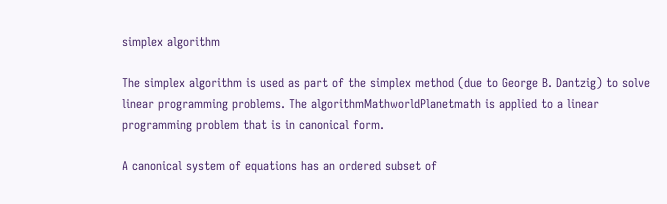simplex algorithm

The simplex algorithm is used as part of the simplex method (due to George B. Dantzig) to solve linear programming problems. The algorithmMathworldPlanetmath is applied to a linear programming problem that is in canonical form.

A canonical system of equations has an ordered subset of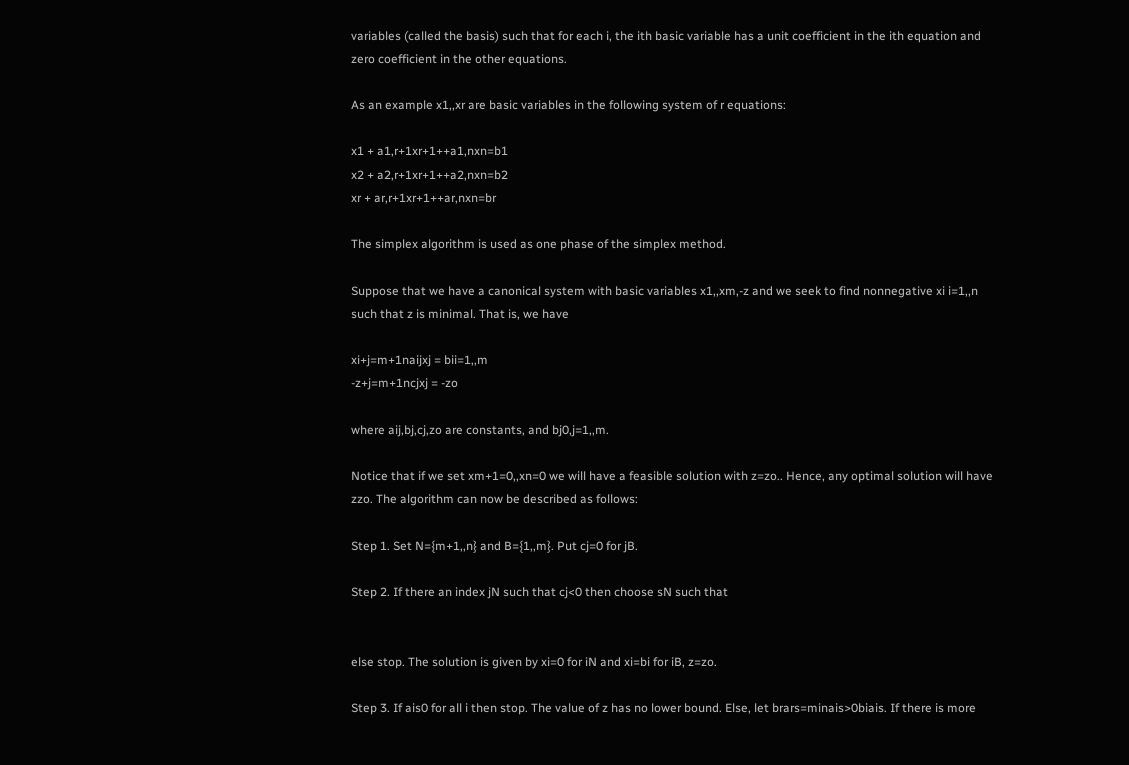variables (called the basis) such that for each i, the ith basic variable has a unit coefficient in the ith equation and zero coefficient in the other equations.

As an example x1,,xr are basic variables in the following system of r equations:

x1 + a1,r+1xr+1++a1,nxn=b1
x2 + a2,r+1xr+1++a2,nxn=b2
xr + ar,r+1xr+1++ar,nxn=br

The simplex algorithm is used as one phase of the simplex method.

Suppose that we have a canonical system with basic variables x1,,xm,-z and we seek to find nonnegative xi i=1,,n such that z is minimal. That is, we have

xi+j=m+1naijxj = bii=1,,m
-z+j=m+1ncjxj = -zo

where aij,bj,cj,zo are constants, and bj0,j=1,,m.

Notice that if we set xm+1=0,,xn=0 we will have a feasible solution with z=zo.. Hence, any optimal solution will have zzo. The algorithm can now be described as follows:

Step 1. Set N={m+1,,n} and B={1,,m}. Put cj=0 for jB.

Step 2. If there an index jN such that cj<0 then choose sN such that


else stop. The solution is given by xi=0 for iN and xi=bi for iB, z=zo.

Step 3. If ais0 for all i then stop. The value of z has no lower bound. Else, let brars=minais>0biais. If there is more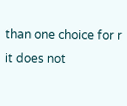than one choice for r it does not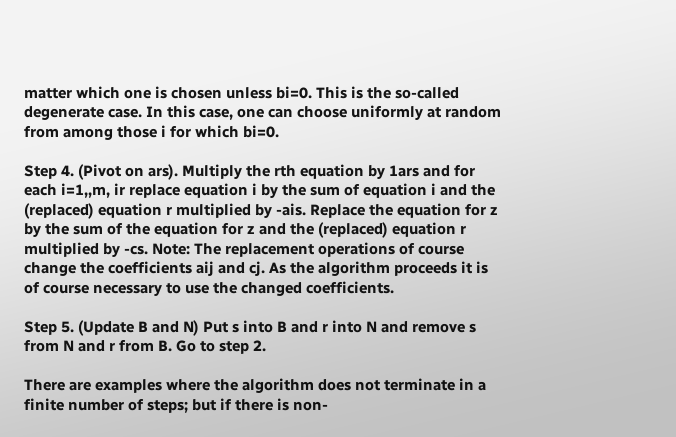matter which one is chosen unless bi=0. This is the so-called degenerate case. In this case, one can choose uniformly at random from among those i for which bi=0.

Step 4. (Pivot on ars). Multiply the rth equation by 1ars and for each i=1,,m, ir replace equation i by the sum of equation i and the (replaced) equation r multiplied by -ais. Replace the equation for z by the sum of the equation for z and the (replaced) equation r multiplied by -cs. Note: The replacement operations of course change the coefficients aij and cj. As the algorithm proceeds it is of course necessary to use the changed coefficients.

Step 5. (Update B and N) Put s into B and r into N and remove s from N and r from B. Go to step 2.

There are examples where the algorithm does not terminate in a finite number of steps; but if there is non-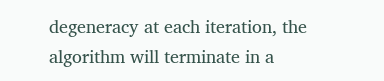degeneracy at each iteration, the algorithm will terminate in a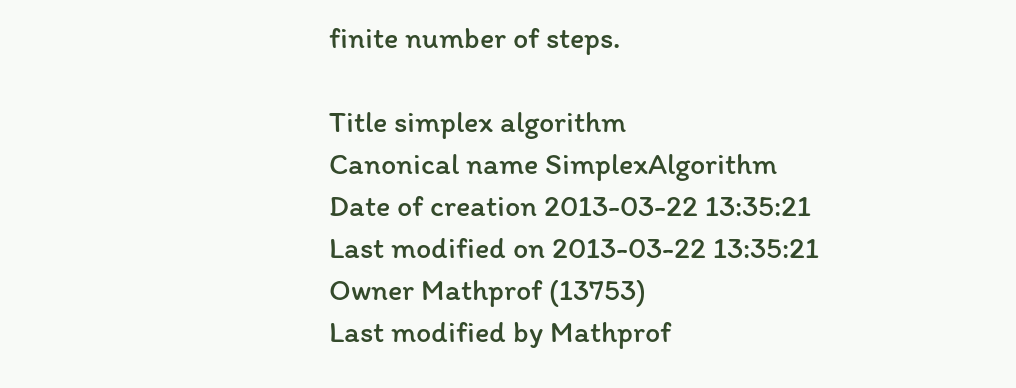finite number of steps.

Title simplex algorithm
Canonical name SimplexAlgorithm
Date of creation 2013-03-22 13:35:21
Last modified on 2013-03-22 13:35:21
Owner Mathprof (13753)
Last modified by Mathprof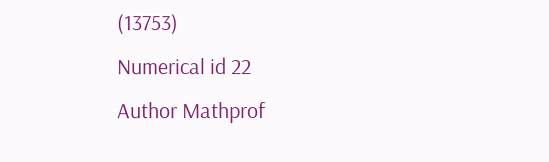(13753)
Numerical id 22
Author Mathprof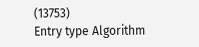(13753)
Entry type Algorithm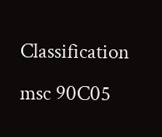Classification msc 90C05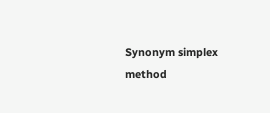Synonym simplex method